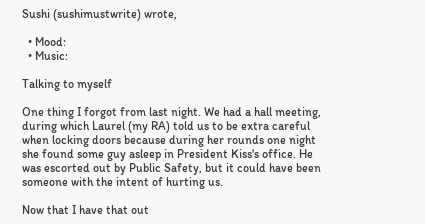Sushi (sushimustwrite) wrote,

  • Mood:
  • Music:

Talking to myself

One thing I forgot from last night. We had a hall meeting, during which Laurel (my RA) told us to be extra careful when locking doors because during her rounds one night she found some guy asleep in President Kiss's office. He was escorted out by Public Safety, but it could have been someone with the intent of hurting us.

Now that I have that out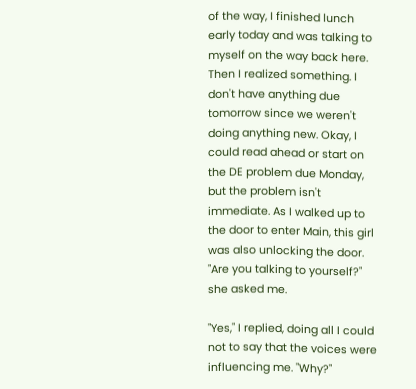of the way, I finished lunch early today and was talking to myself on the way back here. Then I realized something. I don't have anything due tomorrow since we weren't doing anything new. Okay, I could read ahead or start on the DE problem due Monday, but the problem isn't immediate. As I walked up to the door to enter Main, this girl was also unlocking the door. "Are you talking to yourself?" she asked me.

"Yes," I replied, doing all I could not to say that the voices were influencing me. "Why?"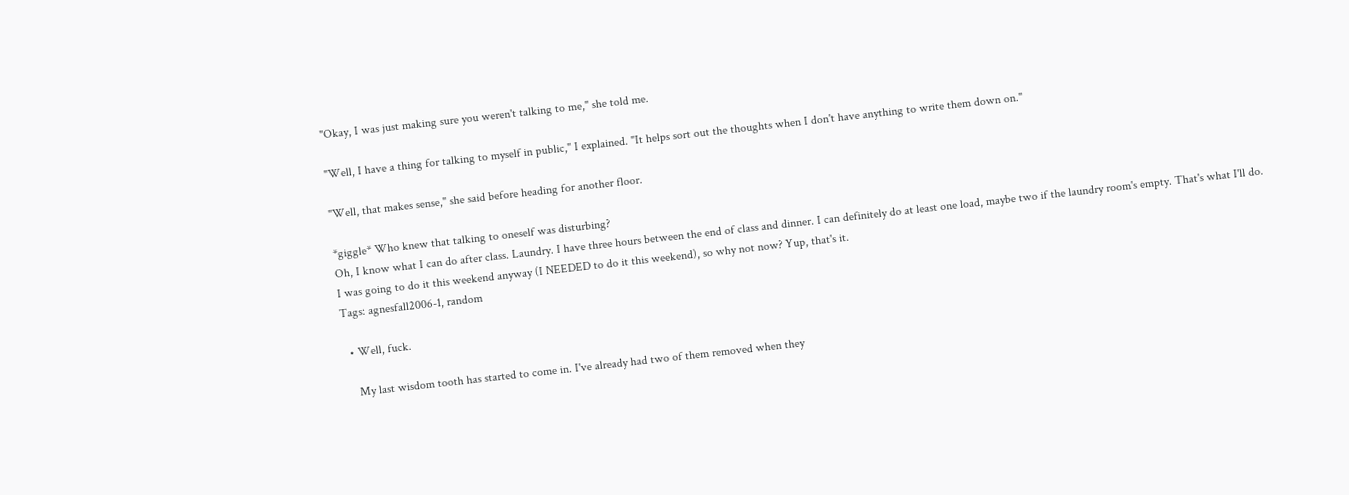"Okay, I was just making sure you weren't talking to me," she told me.

"Well, I have a thing for talking to myself in public," I explained. "It helps sort out the thoughts when I don't have anything to write them down on."

"Well, that makes sense," she said before heading for another floor.

*giggle* Who knew that talking to oneself was disturbing?
Oh, I know what I can do after class. Laundry. I have three hours between the end of class and dinner. I can definitely do at least one load, maybe two if the laundry room's empty. That's what I'll do. I was going to do it this weekend anyway (I NEEDED to do it this weekend), so why not now? Yup, that's it.
Tags: agnesfall2006-1, random

  • Well, fuck.

    My last wisdom tooth has started to come in. I've already had two of them removed when they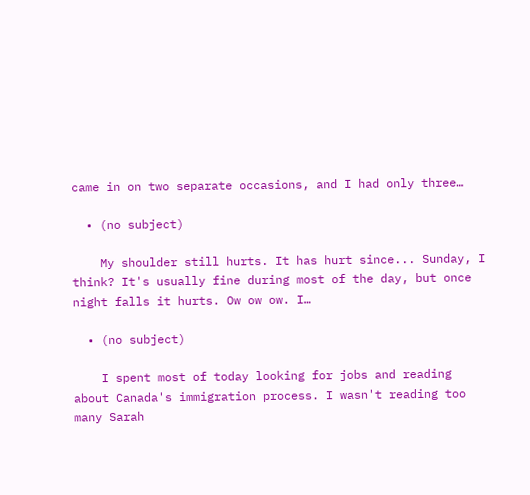came in on two separate occasions, and I had only three…

  • (no subject)

    My shoulder still hurts. It has hurt since... Sunday, I think? It's usually fine during most of the day, but once night falls it hurts. Ow ow ow. I…

  • (no subject)

    I spent most of today looking for jobs and reading about Canada's immigration process. I wasn't reading too many Sarah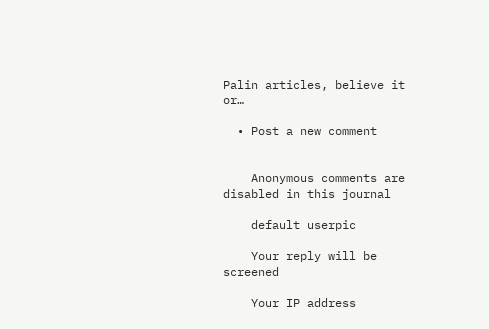Palin articles, believe it or…

  • Post a new comment


    Anonymous comments are disabled in this journal

    default userpic

    Your reply will be screened

    Your IP address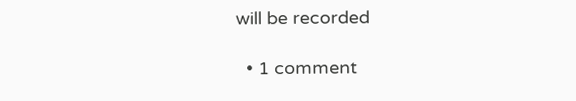will be recorded

  • 1 comment